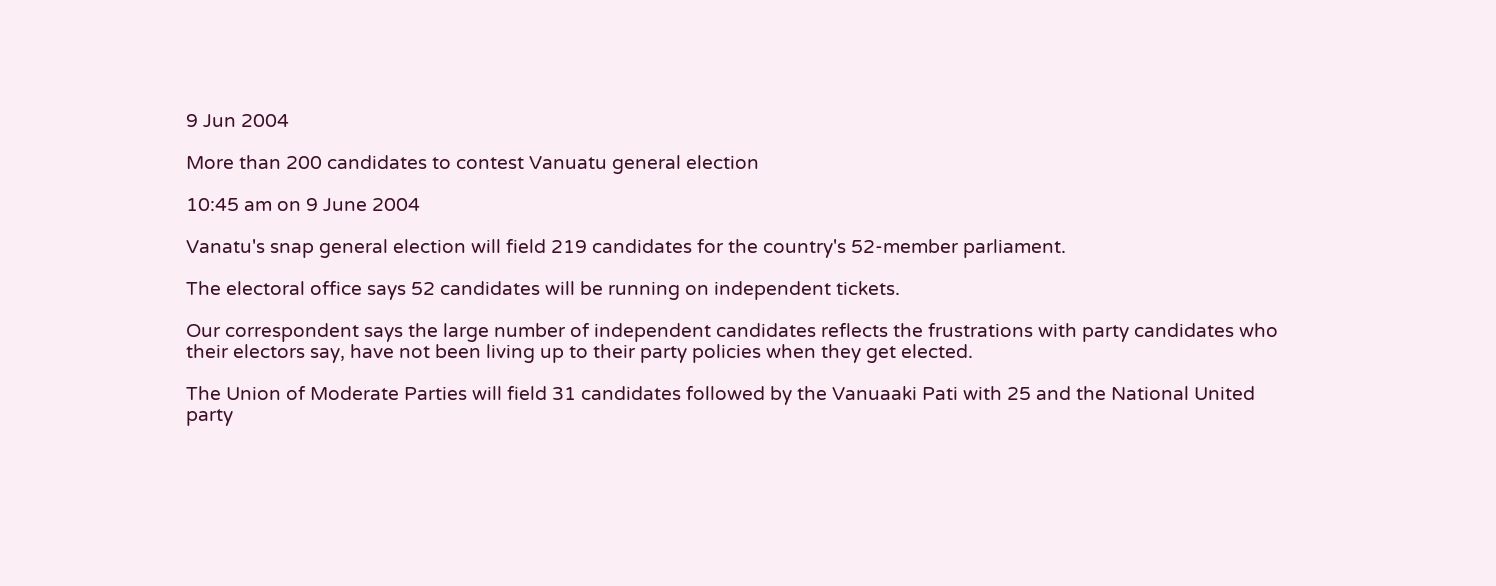9 Jun 2004

More than 200 candidates to contest Vanuatu general election

10:45 am on 9 June 2004

Vanatu's snap general election will field 219 candidates for the country's 52-member parliament.

The electoral office says 52 candidates will be running on independent tickets.

Our correspondent says the large number of independent candidates reflects the frustrations with party candidates who their electors say, have not been living up to their party policies when they get elected.

The Union of Moderate Parties will field 31 candidates followed by the Vanuaaki Pati with 25 and the National United party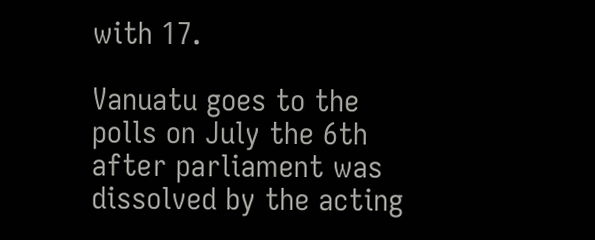with 17.

Vanuatu goes to the polls on July the 6th after parliament was dissolved by the acting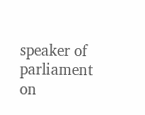speaker of parliament on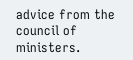advice from the council of ministers.